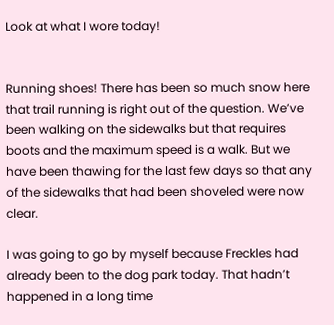Look at what I wore today!


Running shoes! There has been so much snow here that trail running is right out of the question. We’ve been walking on the sidewalks but that requires boots and the maximum speed is a walk. But we have been thawing for the last few days so that any of the sidewalks that had been shoveled were now clear.

I was going to go by myself because Freckles had already been to the dog park today. That hadn’t happened in a long time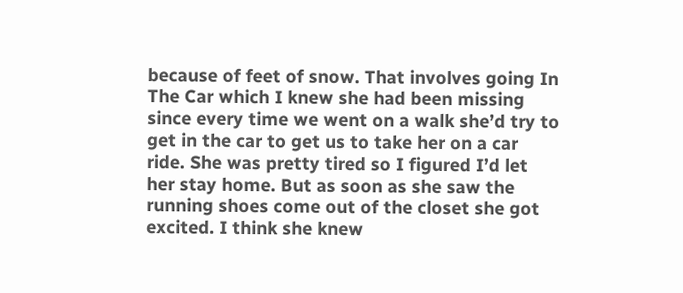because of feet of snow. That involves going In The Car which I knew she had been missing since every time we went on a walk she’d try to get in the car to get us to take her on a car ride. She was pretty tired so I figured I’d let her stay home. But as soon as she saw the running shoes come out of the closet she got excited. I think she knew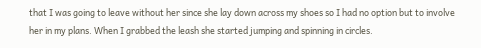that I was going to leave without her since she lay down across my shoes so I had no option but to involve her in my plans. When I grabbed the leash she started jumping and spinning in circles.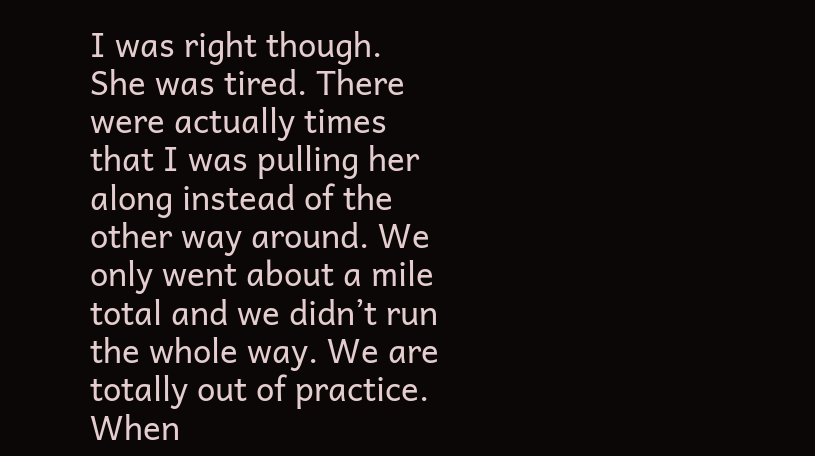I was right though. She was tired. There were actually times that I was pulling her along instead of the other way around. We only went about a mile total and we didn’t run the whole way. We are totally out of practice. When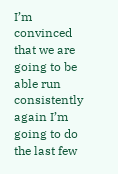I’m convinced that we are going to be able run consistently again I’m going to do the last few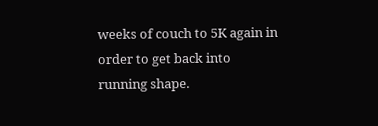weeks of couch to 5K again in order to get back into running shape.